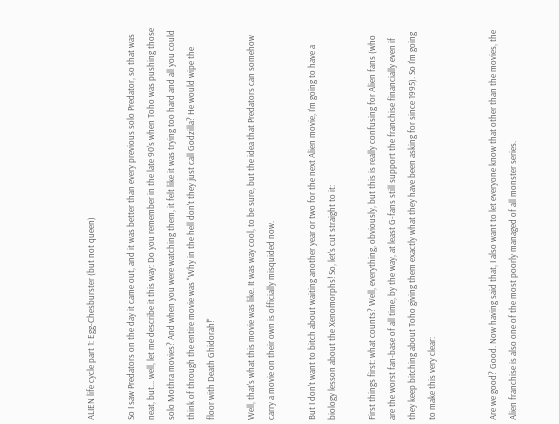ALIEN life cycle part 1: Egg-Chesburster (but not queen)

So I saw Predators on the day it came out, and it was better than every previous solo Predator, so that was neat, but... well, let me describe it this way: Do you remember in the late 90's when Toho was pushing those solo Mothra movies? And when you were watching them, it felt like it was trying too hard and all you could think of through the entire movie was "Why in the hell don't they just call Godzilla? He would wipe the floor with Death Ghidorah!"

Well, that's what this movie was like. It was way cool, to be sure, but the idea that Predators can somehow carry a movie on their own is officially misquided now.

But I don't want to bitch about waiting another year or two for the next Alien movie, I'm going to have a biology lesson about the Xenomorphs! So, let's cut straight to it:

First things first: what counts? Well, everything, obviously, but this is really confusing for Alien fans (who are the worst fan-base of all time, by the way, at least G-fans still support the franchise financially even if they keep bitching about Toho giving them exactly what they have been asking for since 1995). So I'm going to make this very clear:


Are we good? Good. Now having said that, I also want to let everyone know that other than the movies, the Alien franchise is also one of the most poorly managed of all monster series.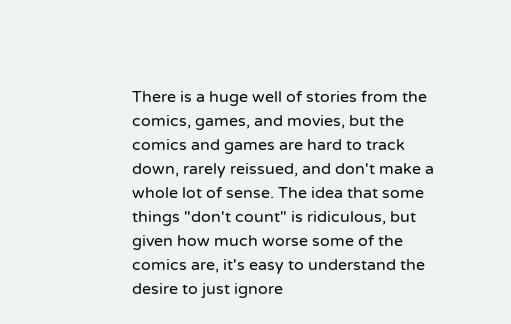There is a huge well of stories from the comics, games, and movies, but the comics and games are hard to track down, rarely reissued, and don't make a whole lot of sense. The idea that some things "don't count" is ridiculous, but given how much worse some of the comics are, it's easy to understand the desire to just ignore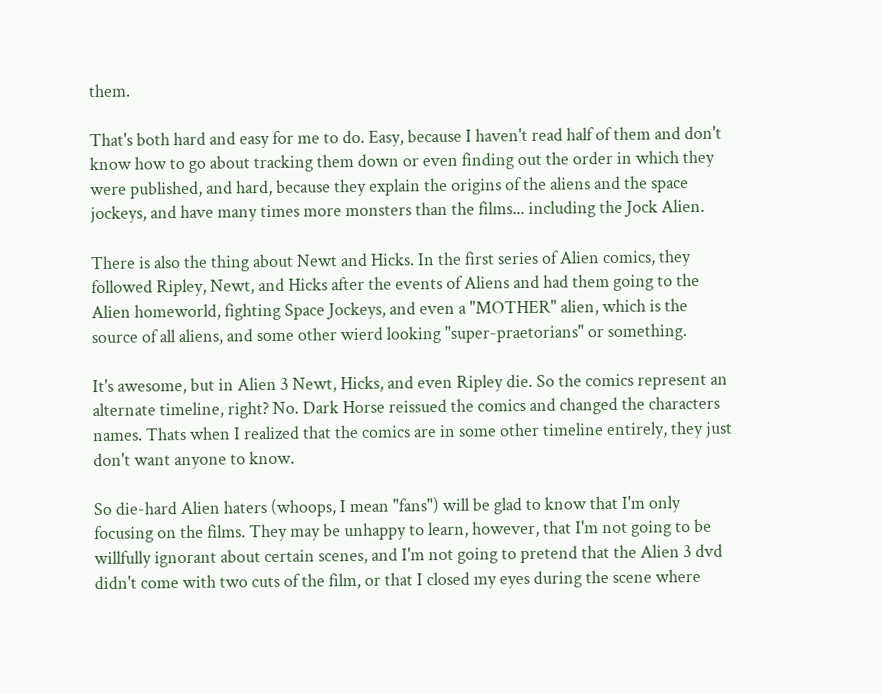them.

That's both hard and easy for me to do. Easy, because I haven't read half of them and don't know how to go about tracking them down or even finding out the order in which they were published, and hard, because they explain the origins of the aliens and the space jockeys, and have many times more monsters than the films... including the Jock Alien.

There is also the thing about Newt and Hicks. In the first series of Alien comics, they followed Ripley, Newt, and Hicks after the events of Aliens and had them going to the Alien homeworld, fighting Space Jockeys, and even a "MOTHER" alien, which is the source of all aliens, and some other wierd looking "super-praetorians" or something.

It's awesome, but in Alien 3 Newt, Hicks, and even Ripley die. So the comics represent an alternate timeline, right? No. Dark Horse reissued the comics and changed the characters names. Thats when I realized that the comics are in some other timeline entirely, they just don't want anyone to know.

So die-hard Alien haters (whoops, I mean "fans") will be glad to know that I'm only focusing on the films. They may be unhappy to learn, however, that I'm not going to be willfully ignorant about certain scenes, and I'm not going to pretend that the Alien 3 dvd didn't come with two cuts of the film, or that I closed my eyes during the scene where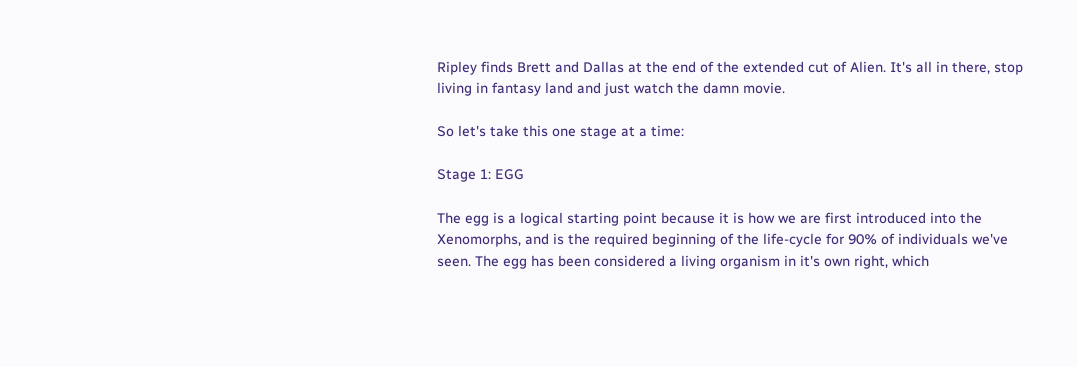Ripley finds Brett and Dallas at the end of the extended cut of Alien. It's all in there, stop living in fantasy land and just watch the damn movie.

So let's take this one stage at a time:

Stage 1: EGG

The egg is a logical starting point because it is how we are first introduced into the Xenomorphs, and is the required beginning of the life-cycle for 90% of individuals we've seen. The egg has been considered a living organism in it's own right, which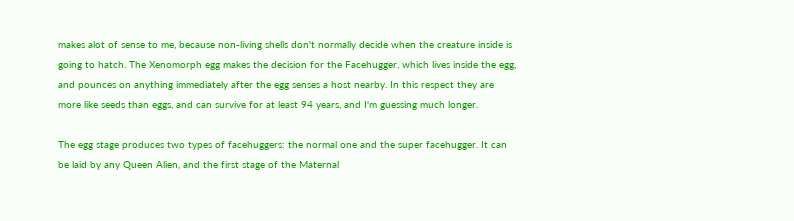makes alot of sense to me, because non-living shells don't normally decide when the creature inside is going to hatch. The Xenomorph egg makes the decision for the Facehugger, which lives inside the egg, and pounces on anything immediately after the egg senses a host nearby. In this respect they are more like seeds than eggs, and can survive for at least 94 years, and I'm guessing much longer.

The egg stage produces two types of facehuggers: the normal one and the super facehugger. It can be laid by any Queen Alien, and the first stage of the Maternal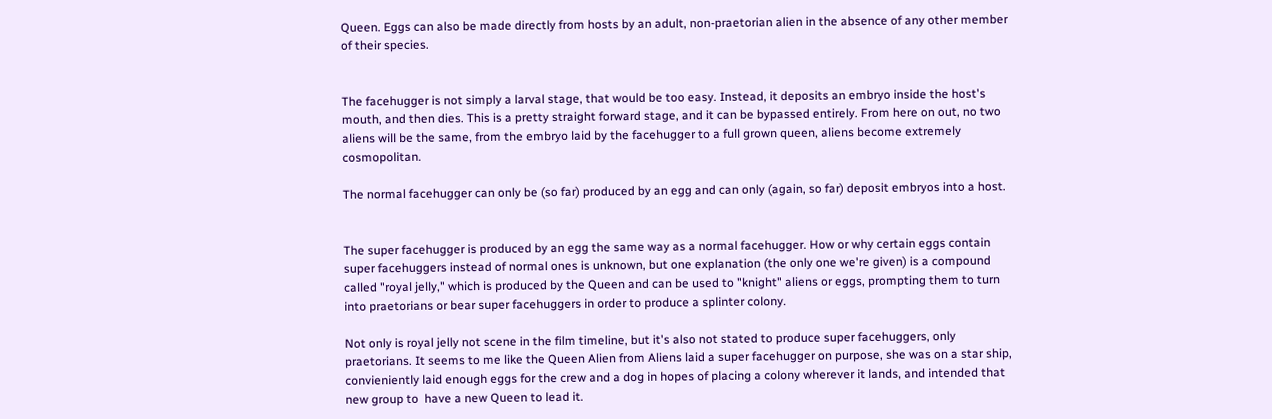Queen. Eggs can also be made directly from hosts by an adult, non-praetorian alien in the absence of any other member of their species.


The facehugger is not simply a larval stage, that would be too easy. Instead, it deposits an embryo inside the host's mouth, and then dies. This is a pretty straight forward stage, and it can be bypassed entirely. From here on out, no two aliens will be the same, from the embryo laid by the facehugger to a full grown queen, aliens become extremely cosmopolitan.

The normal facehugger can only be (so far) produced by an egg and can only (again, so far) deposit embryos into a host.


The super facehugger is produced by an egg the same way as a normal facehugger. How or why certain eggs contain super facehuggers instead of normal ones is unknown, but one explanation (the only one we're given) is a compound called "royal jelly," which is produced by the Queen and can be used to "knight" aliens or eggs, prompting them to turn into praetorians or bear super facehuggers in order to produce a splinter colony.

Not only is royal jelly not scene in the film timeline, but it's also not stated to produce super facehuggers, only praetorians. It seems to me like the Queen Alien from Aliens laid a super facehugger on purpose, she was on a star ship, convieniently laid enough eggs for the crew and a dog in hopes of placing a colony wherever it lands, and intended that new group to  have a new Queen to lead it.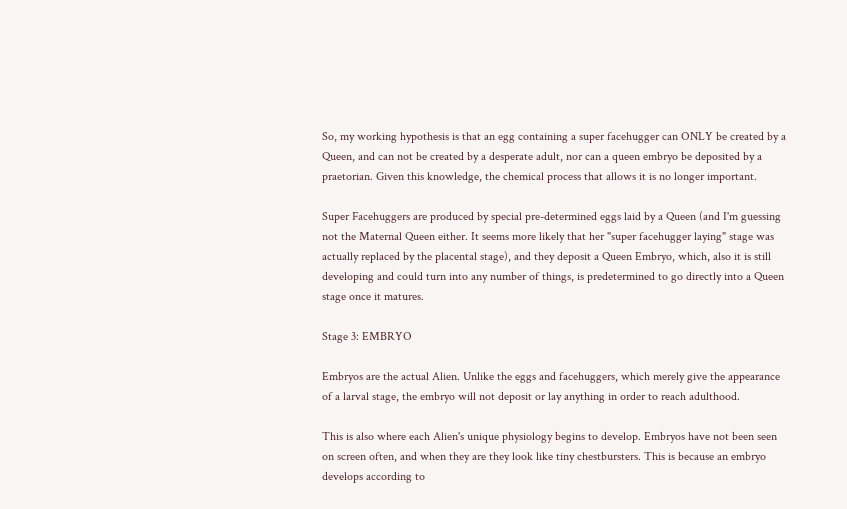So, my working hypothesis is that an egg containing a super facehugger can ONLY be created by a Queen, and can not be created by a desperate adult, nor can a queen embryo be deposited by a praetorian. Given this knowledge, the chemical process that allows it is no longer important.

Super Facehuggers are produced by special pre-determined eggs laid by a Queen (and I'm guessing not the Maternal Queen either. It seems more likely that her "super facehugger laying" stage was actually replaced by the placental stage), and they deposit a Queen Embryo, which, also it is still developing and could turn into any number of things, is predetermined to go directly into a Queen stage once it matures.

Stage 3: EMBRYO

Embryos are the actual Alien. Unlike the eggs and facehuggers, which merely give the appearance of a larval stage, the embryo will not deposit or lay anything in order to reach adulthood.

This is also where each Alien's unique physiology begins to develop. Embryos have not been seen on screen often, and when they are they look like tiny chestbursters. This is because an embryo develops according to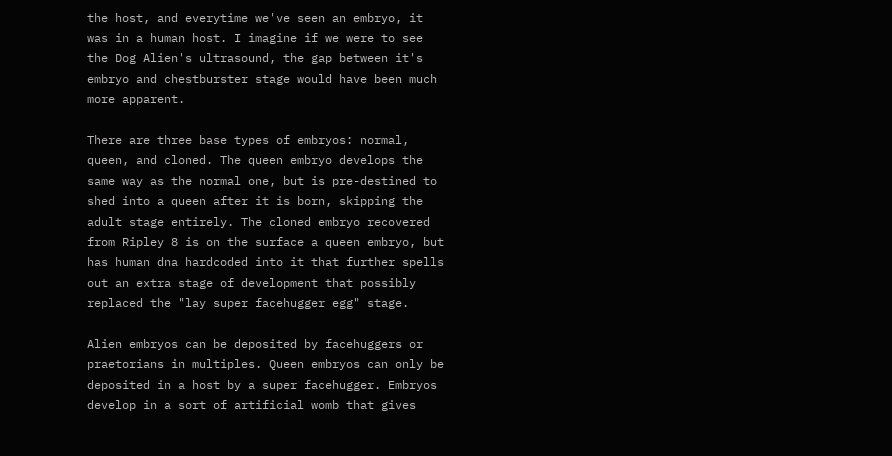the host, and everytime we've seen an embryo, it was in a human host. I imagine if we were to see the Dog Alien's ultrasound, the gap between it's embryo and chestburster stage would have been much more apparent.

There are three base types of embryos: normal, queen, and cloned. The queen embryo develops the same way as the normal one, but is pre-destined to shed into a queen after it is born, skipping the adult stage entirely. The cloned embryo recovered from Ripley 8 is on the surface a queen embryo, but has human dna hardcoded into it that further spells out an extra stage of development that possibly replaced the "lay super facehugger egg" stage.

Alien embryos can be deposited by facehuggers or praetorians in multiples. Queen embryos can only be deposited in a host by a super facehugger. Embryos develop in a sort of artificial womb that gives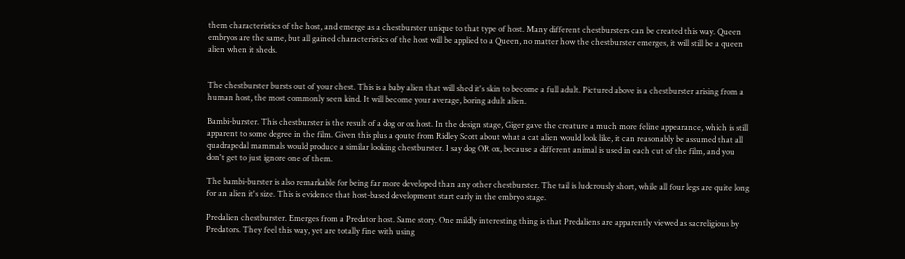them characteristics of the host, and emerge as a chestburster unique to that type of host. Many different chestbursters can be created this way. Queen embryos are the same, but all gained characteristics of the host will be applied to a Queen, no matter how the chestburster emerges, it will still be a queen alien when it sheds.


The chestburster bursts out of your chest. This is a baby alien that will shed it's skin to become a full adult. Pictured above is a chestburster arising from a human host, the most commonly seen kind. It will become your average, boring adult alien.

Bambi-burster. This chestburster is the result of a dog or ox host. In the design stage, Giger gave the creature a much more feline appearance, which is still apparent to some degree in the film. Given this plus a qoute from Ridley Scott about what a cat alien would look like, it can reasonably be assumed that all quadrapedal mammals would produce a similar looking chestburster. I say dog OR ox, because a different animal is used in each cut of the film, and you don't get to just ignore one of them.

The bambi-burster is also remarkable for being far more developed than any other chestburster. The tail is ludcrously short, while all four legs are quite long for an alien it's size. This is evidence that host-based development start early in the embryo stage.

Predalien chestburster. Emerges from a Predator host. Same story. One mildly interesting thing is that Predaliens are apparently viewed as sacreligious by Predators. They feel this way, yet are totally fine with using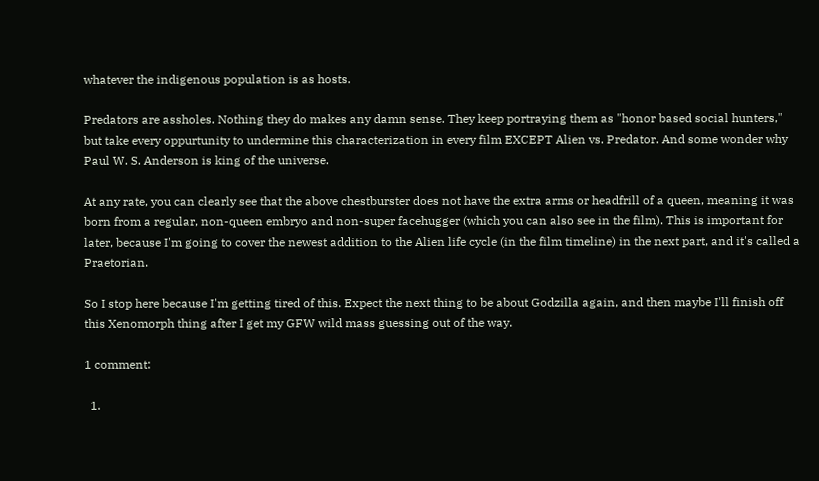whatever the indigenous population is as hosts.

Predators are assholes. Nothing they do makes any damn sense. They keep portraying them as "honor based social hunters," but take every oppurtunity to undermine this characterization in every film EXCEPT Alien vs. Predator. And some wonder why Paul W. S. Anderson is king of the universe.

At any rate, you can clearly see that the above chestburster does not have the extra arms or headfrill of a queen, meaning it was born from a regular, non-queen embryo and non-super facehugger (which you can also see in the film). This is important for later, because I'm going to cover the newest addition to the Alien life cycle (in the film timeline) in the next part, and it's called a Praetorian.

So I stop here because I'm getting tired of this. Expect the next thing to be about Godzilla again, and then maybe I'll finish off this Xenomorph thing after I get my GFW wild mass guessing out of the way.

1 comment:

  1.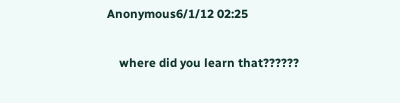Anonymous6/1/12 02:25

    where did you learn that??????